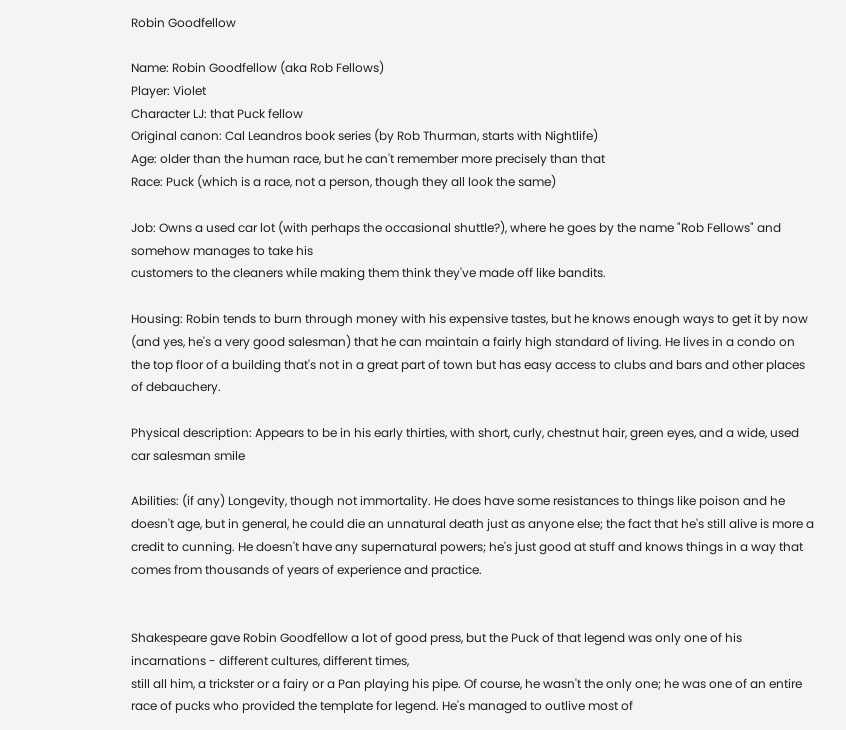Robin Goodfellow

Name: Robin Goodfellow (aka Rob Fellows)
Player: Violet
Character LJ: that Puck fellow
Original canon: Cal Leandros book series (by Rob Thurman, starts with Nightlife)
Age: older than the human race, but he can't remember more precisely than that
Race: Puck (which is a race, not a person, though they all look the same)

Job: Owns a used car lot (with perhaps the occasional shuttle?), where he goes by the name "Rob Fellows" and somehow manages to take his
customers to the cleaners while making them think they've made off like bandits.

Housing: Robin tends to burn through money with his expensive tastes, but he knows enough ways to get it by now (and yes, he's a very good salesman) that he can maintain a fairly high standard of living. He lives in a condo on the top floor of a building that's not in a great part of town but has easy access to clubs and bars and other places of debauchery.

Physical description: Appears to be in his early thirties, with short, curly, chestnut hair, green eyes, and a wide, used car salesman smile

Abilities: (if any) Longevity, though not immortality. He does have some resistances to things like poison and he doesn't age, but in general, he could die an unnatural death just as anyone else; the fact that he's still alive is more a credit to cunning. He doesn't have any supernatural powers; he's just good at stuff and knows things in a way that comes from thousands of years of experience and practice.


Shakespeare gave Robin Goodfellow a lot of good press, but the Puck of that legend was only one of his incarnations - different cultures, different times,
still all him, a trickster or a fairy or a Pan playing his pipe. Of course, he wasn't the only one; he was one of an entire race of pucks who provided the template for legend. He's managed to outlive most of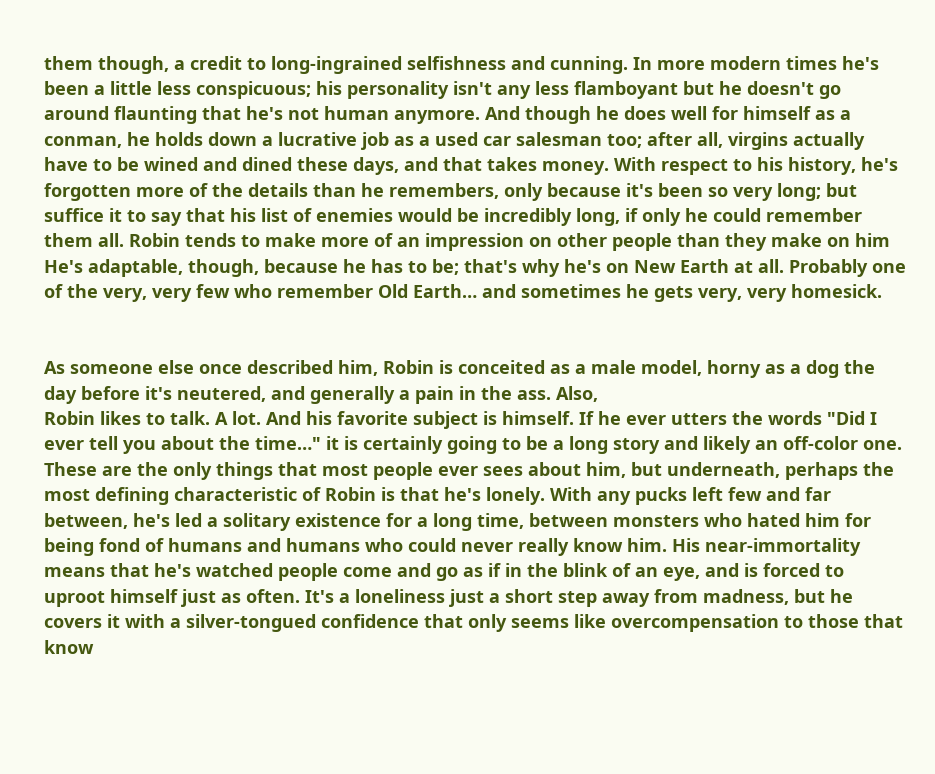them though, a credit to long-ingrained selfishness and cunning. In more modern times he's been a little less conspicuous; his personality isn't any less flamboyant but he doesn't go around flaunting that he's not human anymore. And though he does well for himself as a conman, he holds down a lucrative job as a used car salesman too; after all, virgins actually have to be wined and dined these days, and that takes money. With respect to his history, he's forgotten more of the details than he remembers, only because it's been so very long; but suffice it to say that his list of enemies would be incredibly long, if only he could remember them all. Robin tends to make more of an impression on other people than they make on him He's adaptable, though, because he has to be; that's why he's on New Earth at all. Probably one of the very, very few who remember Old Earth… and sometimes he gets very, very homesick.


As someone else once described him, Robin is conceited as a male model, horny as a dog the day before it's neutered, and generally a pain in the ass. Also,
Robin likes to talk. A lot. And his favorite subject is himself. If he ever utters the words "Did I ever tell you about the time…" it is certainly going to be a long story and likely an off-color one. These are the only things that most people ever sees about him, but underneath, perhaps the most defining characteristic of Robin is that he's lonely. With any pucks left few and far between, he's led a solitary existence for a long time, between monsters who hated him for being fond of humans and humans who could never really know him. His near-immortality means that he's watched people come and go as if in the blink of an eye, and is forced to uproot himself just as often. It's a loneliness just a short step away from madness, but he covers it with a silver-tongued confidence that only seems like overcompensation to those that know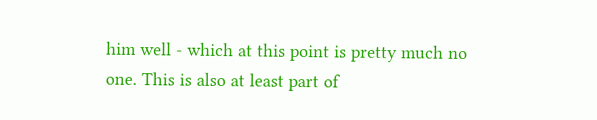him well - which at this point is pretty much no one. This is also at least part of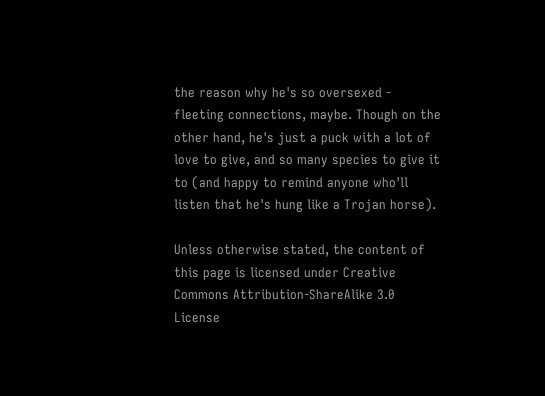the reason why he's so oversexed - fleeting connections, maybe. Though on the other hand, he's just a puck with a lot of love to give, and so many species to give it to (and happy to remind anyone who'll listen that he's hung like a Trojan horse).

Unless otherwise stated, the content of this page is licensed under Creative Commons Attribution-ShareAlike 3.0 License